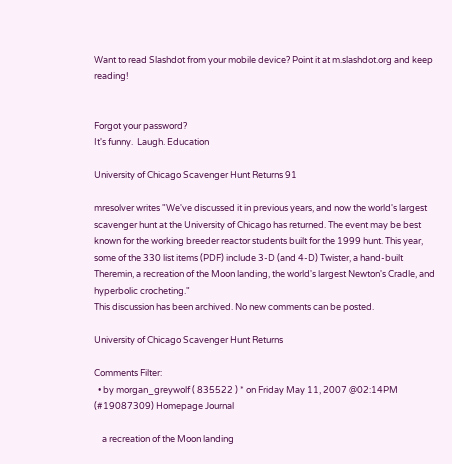Want to read Slashdot from your mobile device? Point it at m.slashdot.org and keep reading!


Forgot your password?
It's funny.  Laugh. Education

University of Chicago Scavenger Hunt Returns 91

mresolver writes "We've discussed it in previous years, and now the world's largest scavenger hunt at the University of Chicago has returned. The event may be best known for the working breeder reactor students built for the 1999 hunt. This year, some of the 330 list items (PDF) include 3-D (and 4-D) Twister, a hand-built Theremin, a recreation of the Moon landing, the world's largest Newton's Cradle, and hyperbolic crocheting."
This discussion has been archived. No new comments can be posted.

University of Chicago Scavenger Hunt Returns

Comments Filter:
  • by morgan_greywolf ( 835522 ) * on Friday May 11, 2007 @02:14PM (#19087309) Homepage Journal

    a recreation of the Moon landing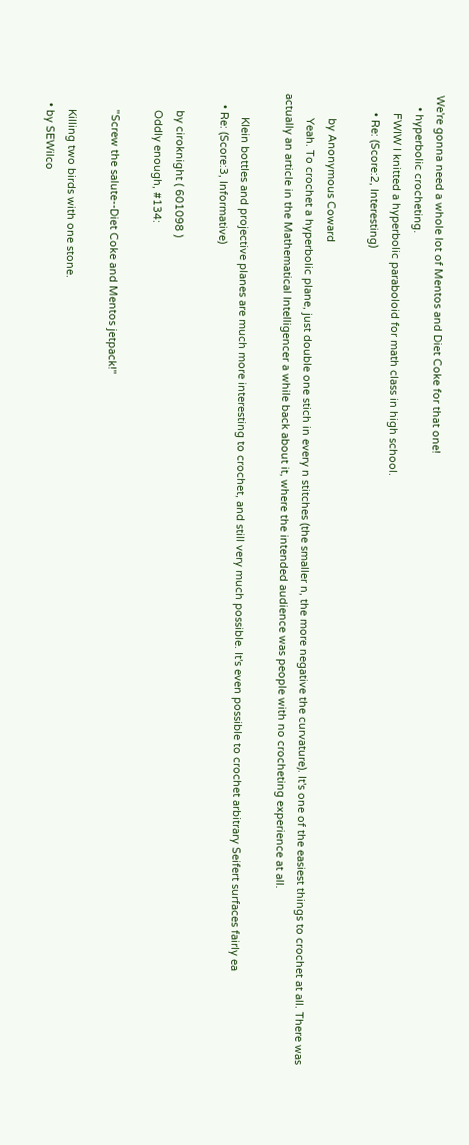We're gonna need a whole lot of Mentos and Diet Coke for that one!
    • hyperbolic crocheting.
      FWIW I knitted a hyperbolic paraboloid for math class in high school.
      • Re: (Score:2, Interesting)

        by Anonymous Coward
        Yeah. To crochet a hyperbolic plane, just double one stich in every n stitches (the smaller n, the more negative the curvature). It's one of the easiest things to crochet at all. There was actually an article in the Mathematical Intelligencer a while back about it, where the intended audience was people with no crocheting experience at all.

        Klein bottles and projective planes are much more interesting to crochet, and still very much possible. It's even possible to crochet arbitrary Seifert surfaces fairly ea
    • Re: (Score:3, Informative)

      by ciroknight ( 601098 )
      Oddly enough, #134:

      "Screw the salute--Diet Coke and Mentos jetpack!"

      Killing two birds with one stone.
    • by SEWilco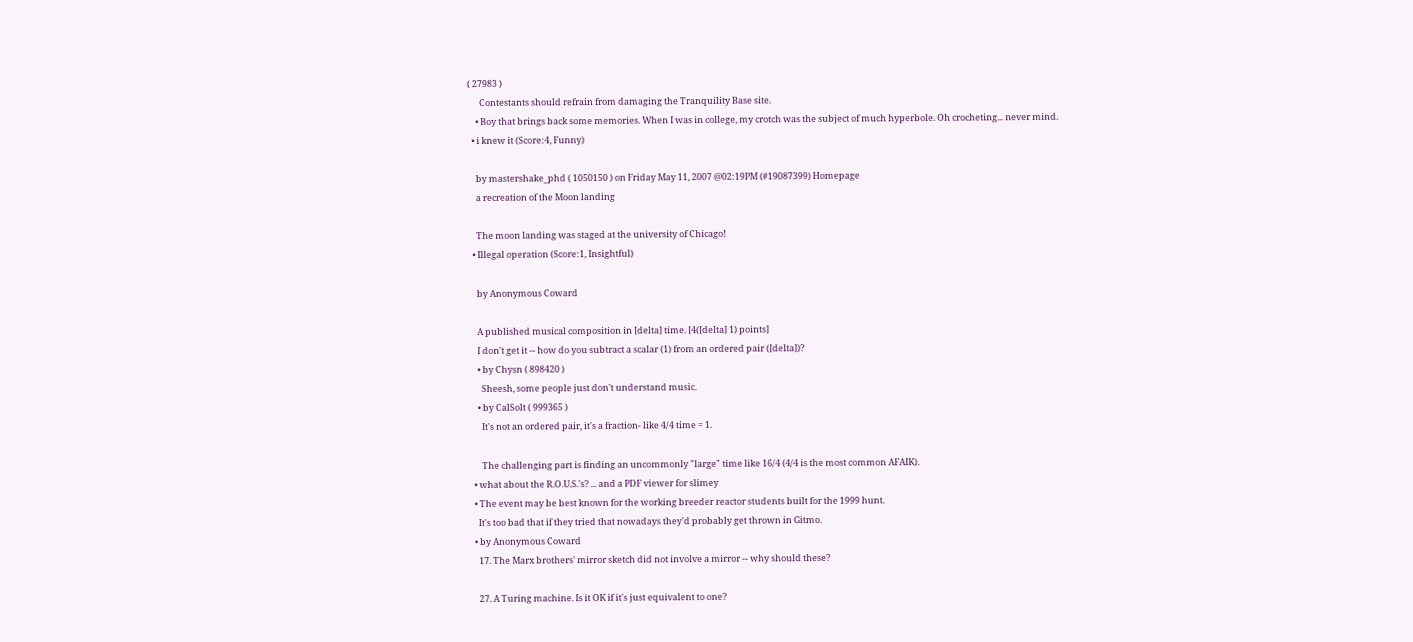( 27983 )
      Contestants should refrain from damaging the Tranquility Base site.
    • Boy that brings back some memories. When I was in college, my crotch was the subject of much hyperbole. Oh crocheting... never mind.
  • i knew it (Score:4, Funny)

    by mastershake_phd ( 1050150 ) on Friday May 11, 2007 @02:19PM (#19087399) Homepage
    a recreation of the Moon landing

    The moon landing was staged at the university of Chicago!
  • Illegal operation (Score:1, Insightful)

    by Anonymous Coward

    A published musical composition in [delta] time. [4([delta] 1) points]
    I don't get it -- how do you subtract a scalar (1) from an ordered pair ([delta])?
    • by Chysn ( 898420 )
      Sheesh, some people just don't understand music.
    • by CalSolt ( 999365 )
      It's not an ordered pair, it's a fraction- like 4/4 time = 1.

      The challenging part is finding an uncommonly "large" time like 16/4 (4/4 is the most common AFAIK).
  • what about the R.O.U.S.'s? ... and a PDF viewer for slimey
  • The event may be best known for the working breeder reactor students built for the 1999 hunt.
    It's too bad that if they tried that nowadays they'd probably get thrown in Gitmo.
  • by Anonymous Coward
    17. The Marx brothers' mirror sketch did not involve a mirror -- why should these?

    27. A Turing machine. Is it OK if it's just equivalent to one?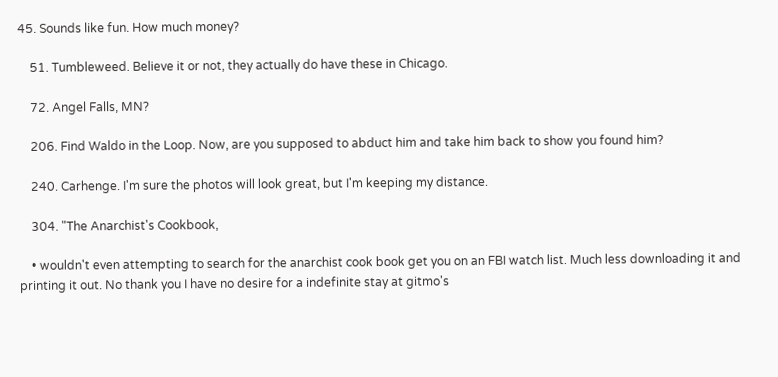45. Sounds like fun. How much money?

    51. Tumbleweed. Believe it or not, they actually do have these in Chicago.

    72. Angel Falls, MN?

    206. Find Waldo in the Loop. Now, are you supposed to abduct him and take him back to show you found him?

    240. Carhenge. I'm sure the photos will look great, but I'm keeping my distance.

    304. "The Anarchist's Cookbook,

    • wouldn't even attempting to search for the anarchist cook book get you on an FBI watch list. Much less downloading it and printing it out. No thank you I have no desire for a indefinite stay at gitmo's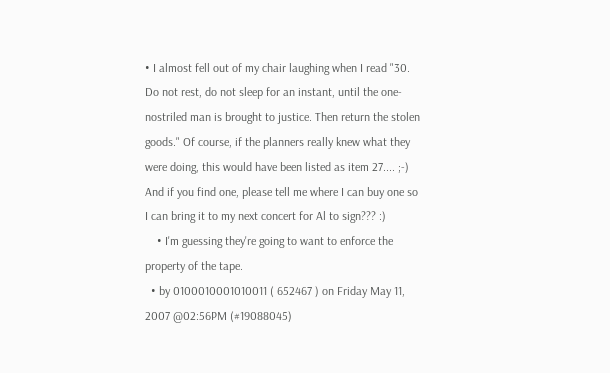• I almost fell out of my chair laughing when I read "30. Do not rest, do not sleep for an instant, until the one-nostriled man is brought to justice. Then return the stolen goods." Of course, if the planners really knew what they were doing, this would have been listed as item 27.... ;-) And if you find one, please tell me where I can buy one so I can bring it to my next concert for Al to sign??? :)
    • I'm guessing they're going to want to enforce the property of the tape.
  • by 0100010001010011 ( 652467 ) on Friday May 11, 2007 @02:56PM (#19088045)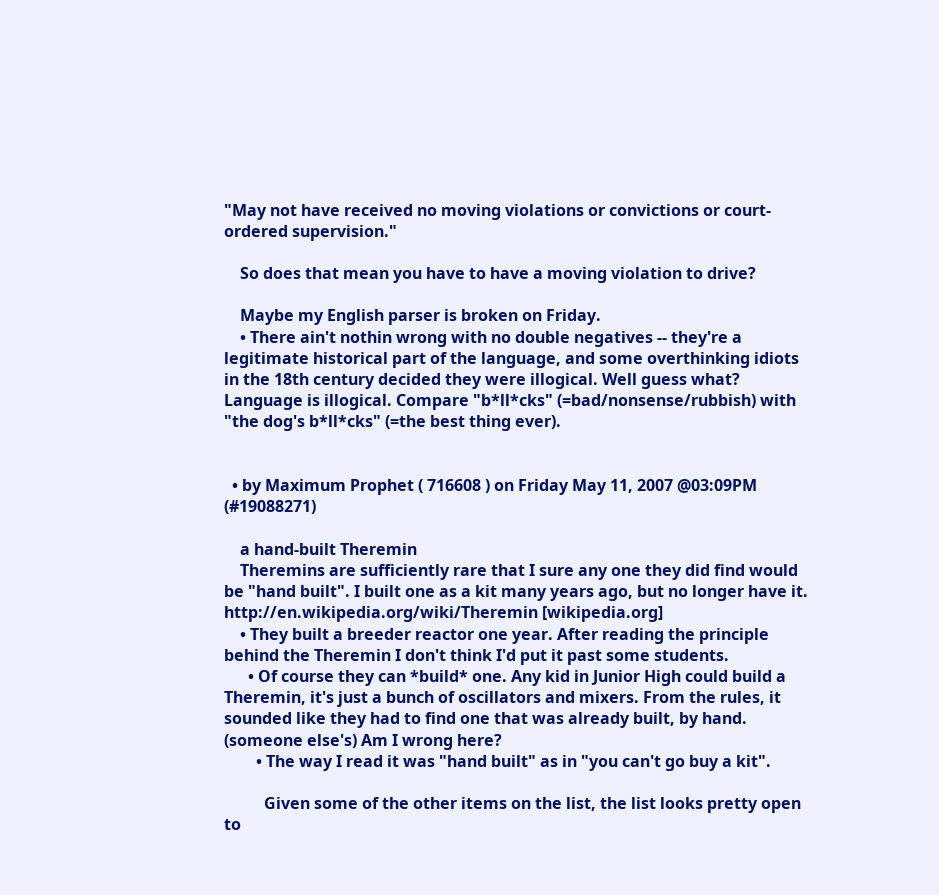"May not have received no moving violations or convictions or court-ordered supervision."

    So does that mean you have to have a moving violation to drive?

    Maybe my English parser is broken on Friday.
    • There ain't nothin wrong with no double negatives -- they're a legitimate historical part of the language, and some overthinking idiots in the 18th century decided they were illogical. Well guess what? Language is illogical. Compare "b*ll*cks" (=bad/nonsense/rubbish) with "the dog's b*ll*cks" (=the best thing ever).


  • by Maximum Prophet ( 716608 ) on Friday May 11, 2007 @03:09PM (#19088271)

    a hand-built Theremin
    Theremins are sufficiently rare that I sure any one they did find would be "hand built". I built one as a kit many years ago, but no longer have it. http://en.wikipedia.org/wiki/Theremin [wikipedia.org]
    • They built a breeder reactor one year. After reading the principle behind the Theremin I don't think I'd put it past some students.
      • Of course they can *build* one. Any kid in Junior High could build a Theremin, it's just a bunch of oscillators and mixers. From the rules, it sounded like they had to find one that was already built, by hand. (someone else's) Am I wrong here?
        • The way I read it was "hand built" as in "you can't go buy a kit".

          Given some of the other items on the list, the list looks pretty open to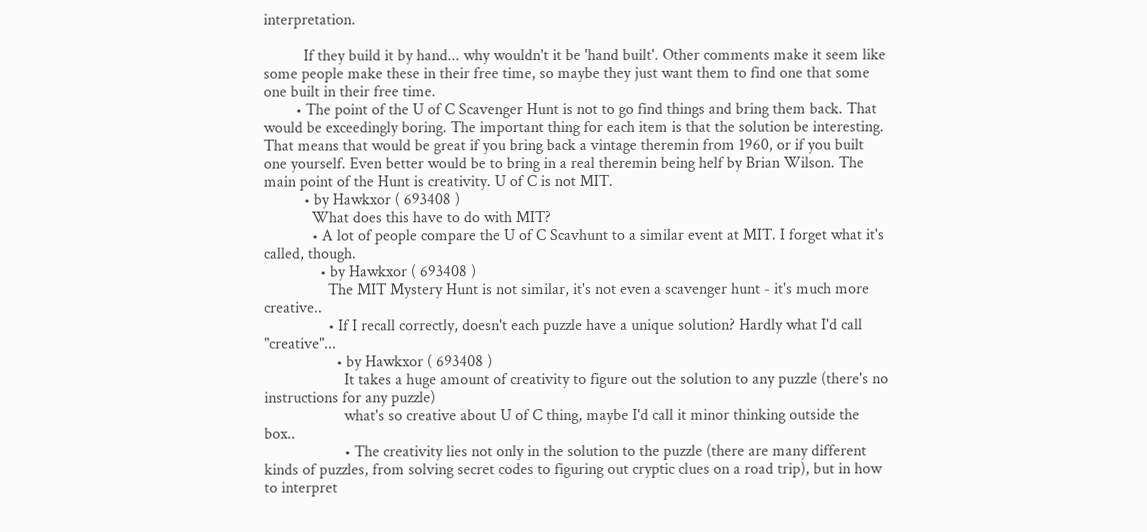interpretation.

          If they build it by hand... why wouldn't it be 'hand built'. Other comments make it seem like some people make these in their free time, so maybe they just want them to find one that some one built in their free time.
        • The point of the U of C Scavenger Hunt is not to go find things and bring them back. That would be exceedingly boring. The important thing for each item is that the solution be interesting. That means that would be great if you bring back a vintage theremin from 1960, or if you built one yourself. Even better would be to bring in a real theremin being helf by Brian Wilson. The main point of the Hunt is creativity. U of C is not MIT.
          • by Hawkxor ( 693408 )
            What does this have to do with MIT?
            • A lot of people compare the U of C Scavhunt to a similar event at MIT. I forget what it's called, though.
              • by Hawkxor ( 693408 )
                The MIT Mystery Hunt is not similar, it's not even a scavenger hunt - it's much more creative..
                • If I recall correctly, doesn't each puzzle have a unique solution? Hardly what I'd call "creative"...
                  • by Hawkxor ( 693408 )
                    It takes a huge amount of creativity to figure out the solution to any puzzle (there's no instructions for any puzzle)
                    what's so creative about U of C thing, maybe I'd call it minor thinking outside the box..
                    • The creativity lies not only in the solution to the puzzle (there are many different kinds of puzzles, from solving secret codes to figuring out cryptic clues on a road trip), but in how to interpret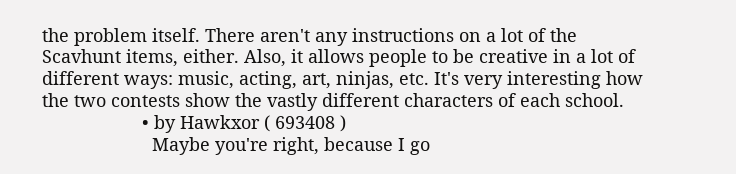the problem itself. There aren't any instructions on a lot of the Scavhunt items, either. Also, it allows people to be creative in a lot of different ways: music, acting, art, ninjas, etc. It's very interesting how the two contests show the vastly different characters of each school.
                    • by Hawkxor ( 693408 )
                      Maybe you're right, because I go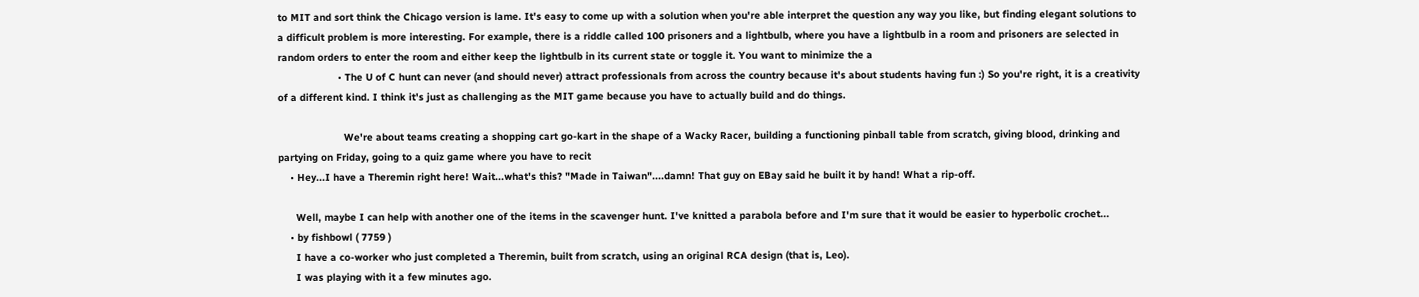to MIT and sort think the Chicago version is lame. It's easy to come up with a solution when you're able interpret the question any way you like, but finding elegant solutions to a difficult problem is more interesting. For example, there is a riddle called 100 prisoners and a lightbulb, where you have a lightbulb in a room and prisoners are selected in random orders to enter the room and either keep the lightbulb in its current state or toggle it. You want to minimize the a
                    • The U of C hunt can never (and should never) attract professionals from across the country because it's about students having fun :) So you're right, it is a creativity of a different kind. I think it's just as challenging as the MIT game because you have to actually build and do things.

                      We're about teams creating a shopping cart go-kart in the shape of a Wacky Racer, building a functioning pinball table from scratch, giving blood, drinking and partying on Friday, going to a quiz game where you have to recit
    • Hey...I have a Theremin right here! Wait...what's this? "Made in Taiwan"....damn! That guy on EBay said he built it by hand! What a rip-off.

      Well, maybe I can help with another one of the items in the scavenger hunt. I've knitted a parabola before and I'm sure that it would be easier to hyperbolic crochet...
    • by fishbowl ( 7759 )
      I have a co-worker who just completed a Theremin, built from scratch, using an original RCA design (that is, Leo).
      I was playing with it a few minutes ago.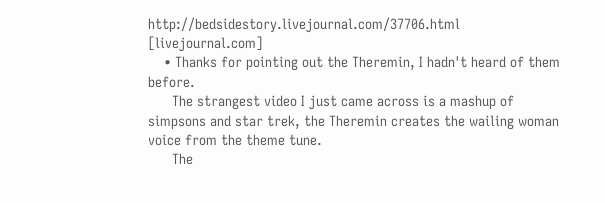http://bedsidestory.livejournal.com/37706.html [livejournal.com]
    • Thanks for pointing out the Theremin, I hadn't heard of them before.
      The strangest video I just came across is a mashup of simpsons and star trek, the Theremin creates the wailing woman voice from the theme tune.
      The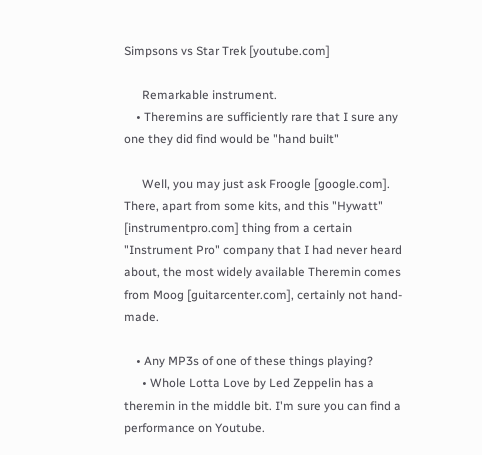Simpsons vs Star Trek [youtube.com]

      Remarkable instrument.
    • Theremins are sufficiently rare that I sure any one they did find would be "hand built"

      Well, you may just ask Froogle [google.com]. There, apart from some kits, and this "Hywatt" [instrumentpro.com] thing from a certain "Instrument Pro" company that I had never heard about, the most widely available Theremin comes from Moog [guitarcenter.com], certainly not hand-made.

    • Any MP3s of one of these things playing?
      • Whole Lotta Love by Led Zeppelin has a theremin in the middle bit. I'm sure you can find a performance on Youtube.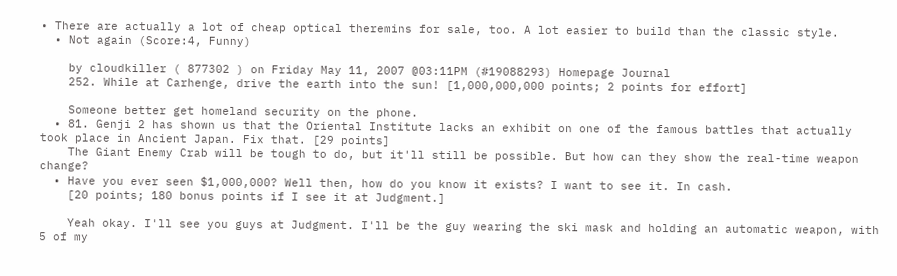• There are actually a lot of cheap optical theremins for sale, too. A lot easier to build than the classic style.
  • Not again (Score:4, Funny)

    by cloudkiller ( 877302 ) on Friday May 11, 2007 @03:11PM (#19088293) Homepage Journal
    252. While at Carhenge, drive the earth into the sun! [1,000,000,000 points; 2 points for effort]

    Someone better get homeland security on the phone.
  • 81. Genji 2 has shown us that the Oriental Institute lacks an exhibit on one of the famous battles that actually took place in Ancient Japan. Fix that. [29 points]
    The Giant Enemy Crab will be tough to do, but it'll still be possible. But how can they show the real-time weapon change?
  • Have you ever seen $1,000,000? Well then, how do you know it exists? I want to see it. In cash.
    [20 points; 180 bonus points if I see it at Judgment.]

    Yeah okay. I'll see you guys at Judgment. I'll be the guy wearing the ski mask and holding an automatic weapon, with 5 of my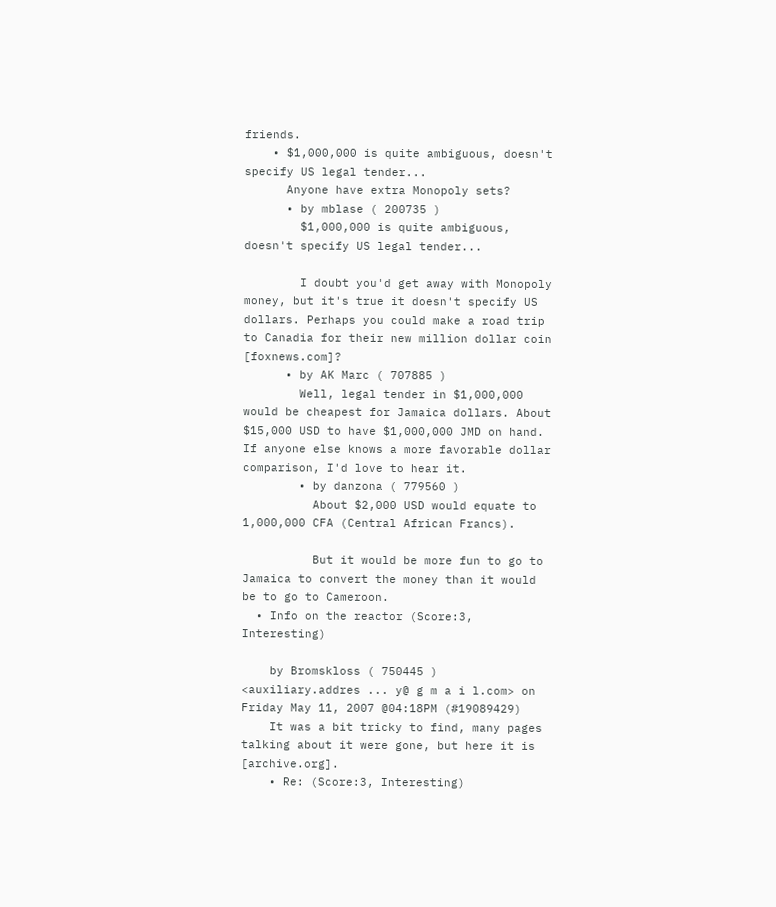friends.
    • $1,000,000 is quite ambiguous, doesn't specify US legal tender...
      Anyone have extra Monopoly sets?
      • by mblase ( 200735 )
        $1,000,000 is quite ambiguous, doesn't specify US legal tender...

        I doubt you'd get away with Monopoly money, but it's true it doesn't specify US dollars. Perhaps you could make a road trip to Canadia for their new million dollar coin [foxnews.com]?
      • by AK Marc ( 707885 )
        Well, legal tender in $1,000,000 would be cheapest for Jamaica dollars. About $15,000 USD to have $1,000,000 JMD on hand. If anyone else knows a more favorable dollar comparison, I'd love to hear it.
        • by danzona ( 779560 )
          About $2,000 USD would equate to 1,000,000 CFA (Central African Francs).

          But it would be more fun to go to Jamaica to convert the money than it would be to go to Cameroon.
  • Info on the reactor (Score:3, Interesting)

    by Bromskloss ( 750445 ) <auxiliary.addres ... y@ g m a i l.com> on Friday May 11, 2007 @04:18PM (#19089429)
    It was a bit tricky to find, many pages talking about it were gone, but here it is [archive.org].
    • Re: (Score:3, Interesting)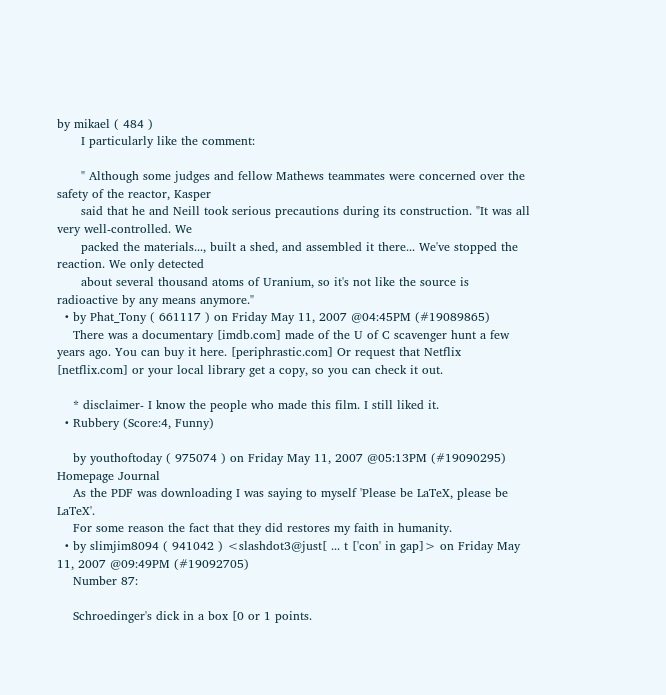by mikael ( 484 )
      I particularly like the comment:

      " Although some judges and fellow Mathews teammates were concerned over the safety of the reactor, Kasper
      said that he and Neill took serious precautions during its construction. "It was all very well-controlled. We
      packed the materials..., built a shed, and assembled it there... We've stopped the reaction. We only detected
      about several thousand atoms of Uranium, so it's not like the source is radioactive by any means anymore."
  • by Phat_Tony ( 661117 ) on Friday May 11, 2007 @04:45PM (#19089865)
    There was a documentary [imdb.com] made of the U of C scavenger hunt a few years ago. You can buy it here. [periphrastic.com] Or request that Netflix [netflix.com] or your local library get a copy, so you can check it out.

    * disclaimer- I know the people who made this film. I still liked it.
  • Rubbery (Score:4, Funny)

    by youthoftoday ( 975074 ) on Friday May 11, 2007 @05:13PM (#19090295) Homepage Journal
    As the PDF was downloading I was saying to myself 'Please be LaTeX, please be LaTeX'.
    For some reason the fact that they did restores my faith in humanity.
  • by slimjim8094 ( 941042 ) <slashdot3@just[ ... t ['con' in gap]> on Friday May 11, 2007 @09:49PM (#19092705)
    Number 87:

    Schroedinger's dick in a box [0 or 1 points.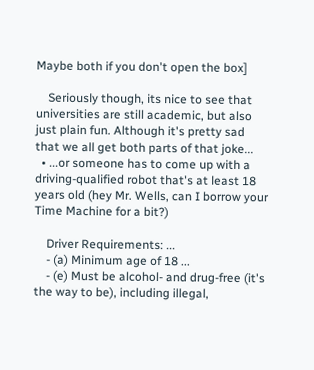Maybe both if you don't open the box]

    Seriously though, its nice to see that universities are still academic, but also just plain fun. Although it's pretty sad that we all get both parts of that joke...
  • ...or someone has to come up with a driving-qualified robot that's at least 18 years old (hey Mr. Wells, can I borrow your Time Machine for a bit?)

    Driver Requirements: ...
    - (a) Minimum age of 18 ...
    - (e) Must be alcohol- and drug-free (it's the way to be), including illegal,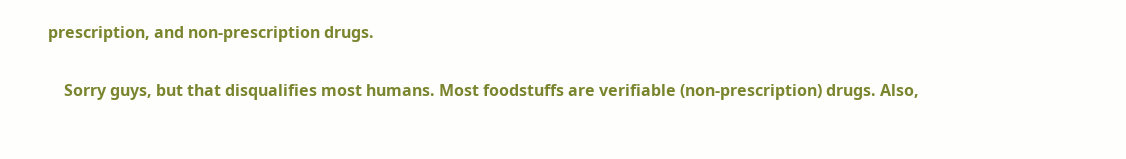prescription, and non-prescription drugs.

    Sorry guys, but that disqualifies most humans. Most foodstuffs are verifiable (non-prescription) drugs. Also,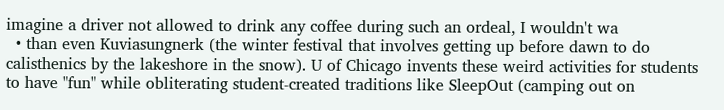imagine a driver not allowed to drink any coffee during such an ordeal, I wouldn't wa
  • than even Kuviasungnerk (the winter festival that involves getting up before dawn to do calisthenics by the lakeshore in the snow). U of Chicago invents these weird activities for students to have "fun" while obliterating student-created traditions like SleepOut (camping out on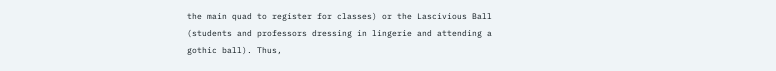the main quad to register for classes) or the Lascivious Ball (students and professors dressing in lingerie and attending a gothic ball). Thus,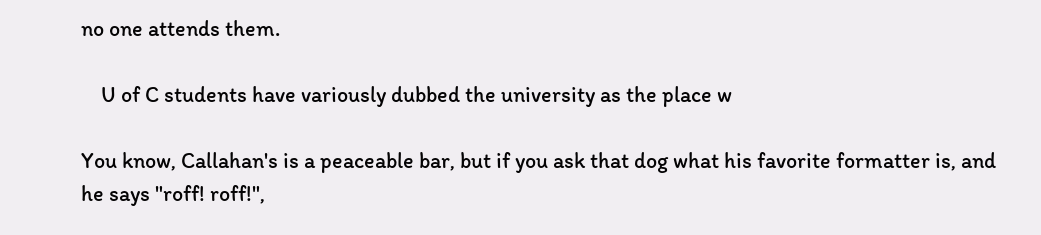no one attends them.

    U of C students have variously dubbed the university as the place w

You know, Callahan's is a peaceable bar, but if you ask that dog what his favorite formatter is, and he says "roff! roff!",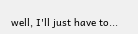well, I'll just have to...